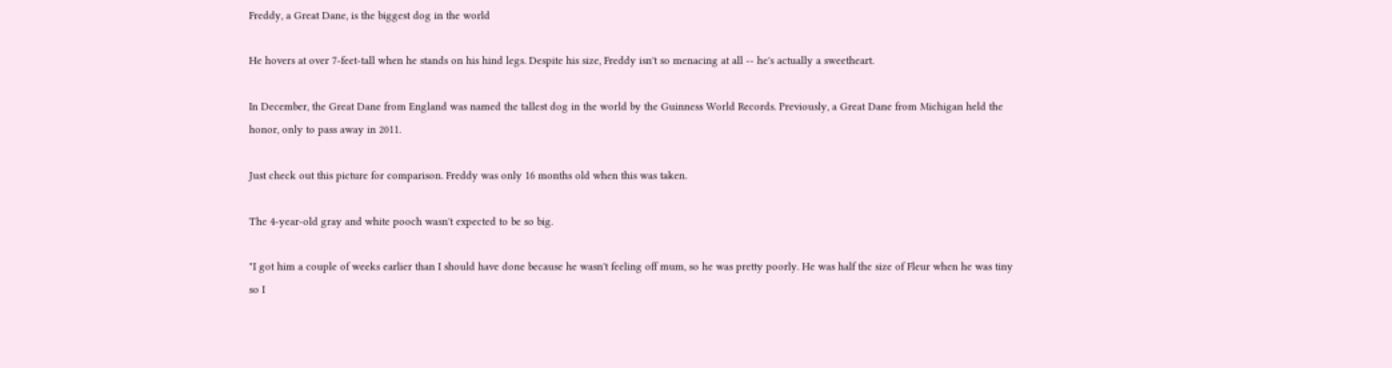Freddy, a Great Dane, is the biggest dog in the world

He hovers at over 7-feet-tall when he stands on his hind legs. Despite his size, Freddy isn't so menacing at all -- he's actually a sweetheart.

In December, the Great Dane from England was named the tallest dog in the world by the Guinness World Records. Previously, a Great Dane from Michigan held the honor, only to pass away in 2011.

Just check out this picture for comparison. Freddy was only 16 months old when this was taken.

The 4-year-old gray and white pooch wasn't expected to be so big.

"I got him a couple of weeks earlier than I should have done because he wasn't feeling off mum, so he was pretty poorly. He was half the size of Fleur when he was tiny so I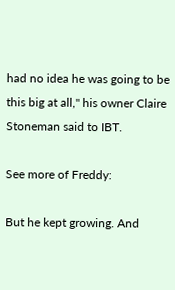had no idea he was going to be this big at all," his owner Claire Stoneman said to IBT.

See more of Freddy:

But he kept growing. And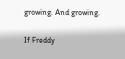growing. And growing.

If Freddy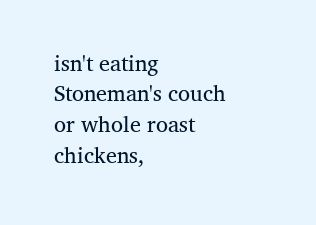isn't eating Stoneman's couch or whole roast chickens,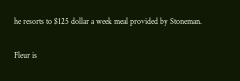he resorts to $125 dollar a week meal provided by Stoneman.

Fleur is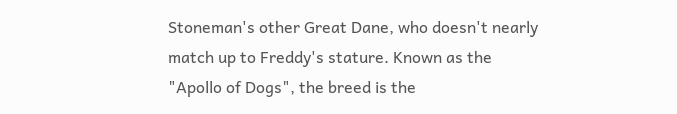Stoneman's other Great Dane, who doesn't nearly match up to Freddy's stature. Known as the "Apollo of Dogs", the breed is the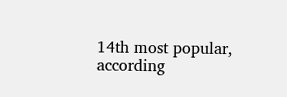14th most popular, according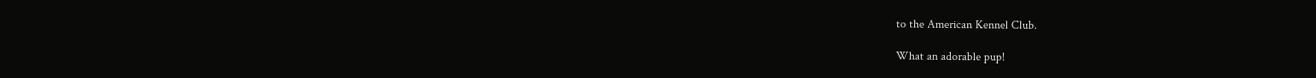to the American Kennel Club.

What an adorable pup!